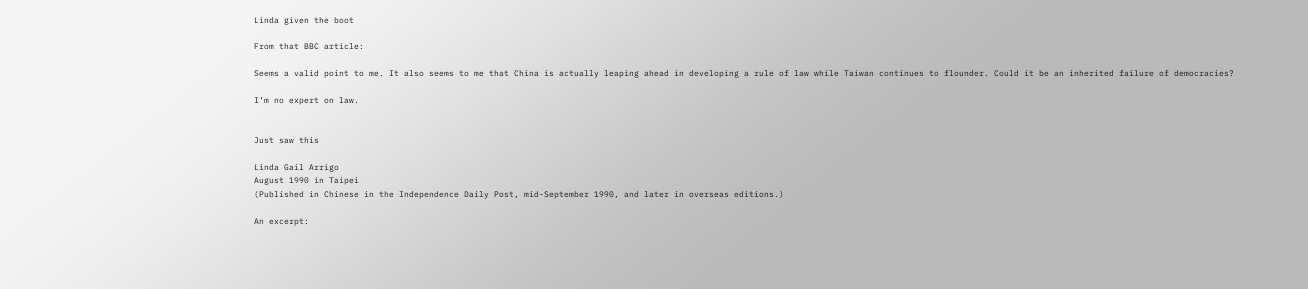Linda given the boot

From that BBC article:

Seems a valid point to me. It also seems to me that China is actually leaping ahead in developing a rule of law while Taiwan continues to flounder. Could it be an inherited failure of democracies?

I’m no expert on law.


Just saw this

Linda Gail Arrigo
August 1990 in Taipei
(Published in Chinese in the Independence Daily Post, mid-September 1990, and later in overseas editions.)

An excerpt: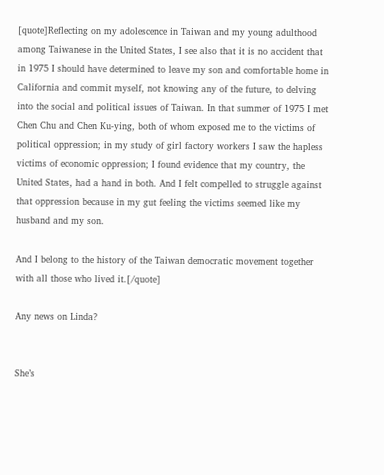[quote]Reflecting on my adolescence in Taiwan and my young adulthood among Taiwanese in the United States, I see also that it is no accident that in 1975 I should have determined to leave my son and comfortable home in California and commit myself, not knowing any of the future, to delving into the social and political issues of Taiwan. In that summer of 1975 I met Chen Chu and Chen Ku-ying, both of whom exposed me to the victims of political oppression; in my study of girl factory workers I saw the hapless victims of economic oppression; I found evidence that my country, the United States, had a hand in both. And I felt compelled to struggle against that oppression because in my gut feeling the victims seemed like my husband and my son.

And I belong to the history of the Taiwan democratic movement together with all those who lived it.[/quote]

Any news on Linda?


She’s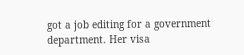got a job editing for a government department. Her visa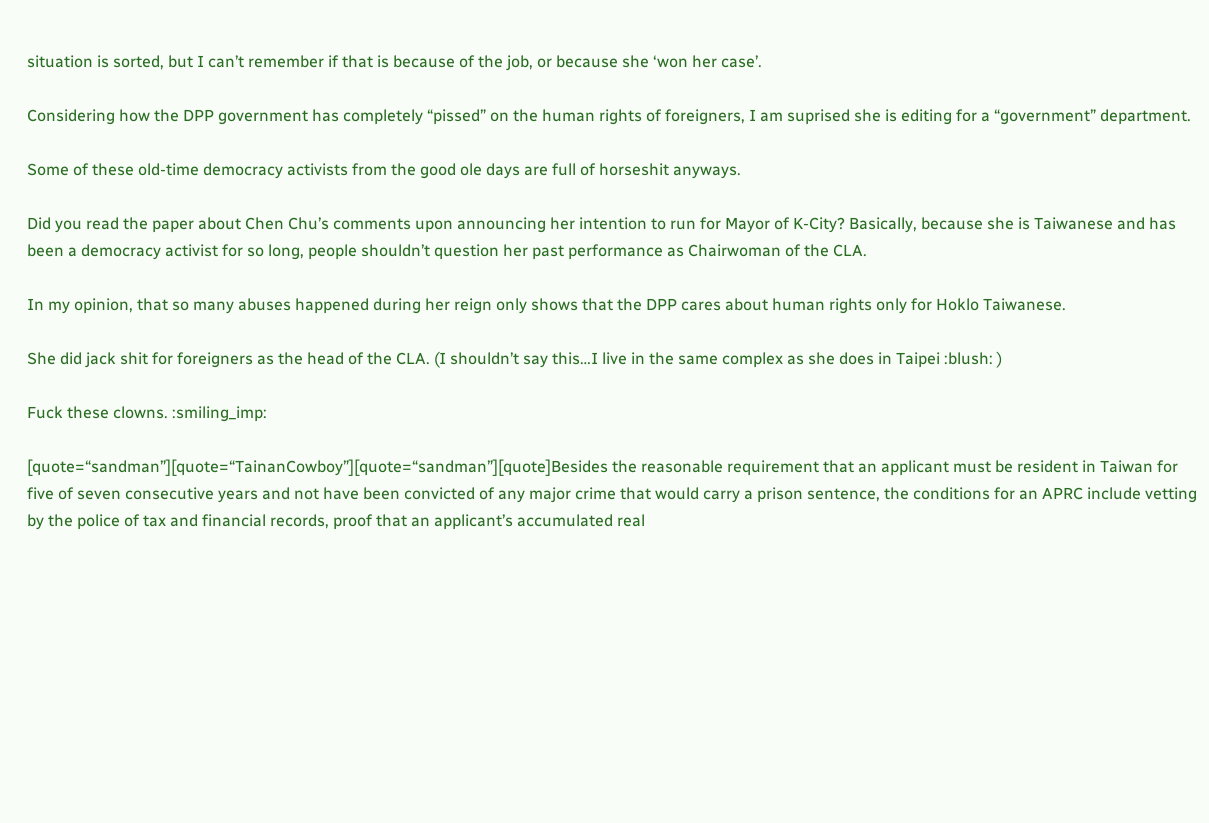situation is sorted, but I can’t remember if that is because of the job, or because she ‘won her case’.

Considering how the DPP government has completely “pissed” on the human rights of foreigners, I am suprised she is editing for a “government” department.

Some of these old-time democracy activists from the good ole days are full of horseshit anyways.

Did you read the paper about Chen Chu’s comments upon announcing her intention to run for Mayor of K-City? Basically, because she is Taiwanese and has been a democracy activist for so long, people shouldn’t question her past performance as Chairwoman of the CLA.

In my opinion, that so many abuses happened during her reign only shows that the DPP cares about human rights only for Hoklo Taiwanese.

She did jack shit for foreigners as the head of the CLA. (I shouldn’t say this…I live in the same complex as she does in Taipei :blush: )

Fuck these clowns. :smiling_imp:

[quote=“sandman”][quote=“TainanCowboy”][quote=“sandman”][quote]Besides the reasonable requirement that an applicant must be resident in Taiwan for five of seven consecutive years and not have been convicted of any major crime that would carry a prison sentence, the conditions for an APRC include vetting by the police of tax and financial records, proof that an applicant’s accumulated real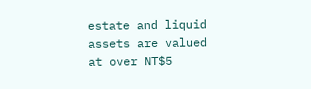estate and liquid assets are valued at over NT$5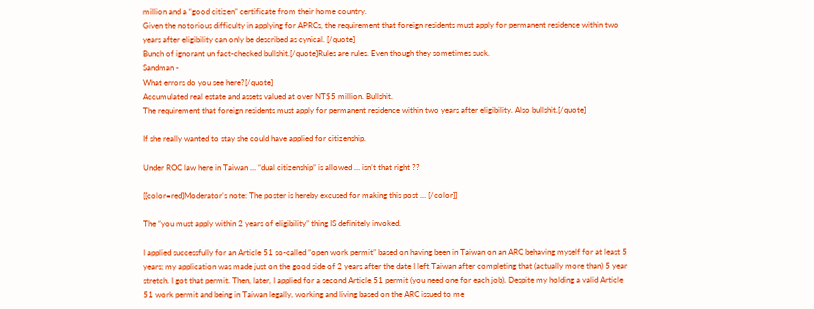million and a “good citizen” certificate from their home country.
Given the notorious difficulty in applying for APRCs, the requirement that foreign residents must apply for permanent residence within two years after eligibility can only be described as cynical. [/quote]
Bunch of ignorant un fact-checked bullshit.[/quote]Rules are rules. Even though they sometimes suck.
Sandman -
What errors do you see here?[/quote]
Accumulated real estate and assets valued at over NT$5 million. Bullshit.
The requirement that foreign residents must apply for permanent residence within two years after eligibility. Also bullshit.[/quote]

If she really wanted to stay she could have applied for citizenship.

Under ROC law here in Taiwan … “dual citizenship” is allowed … isn’t that right ??

[[color=red]Moderator’s note: The poster is hereby excused for making this post … [/color]]

The “you must apply within 2 years of eligibility” thing IS definitely invoked.

I applied successfully for an Article 51 so-called “open work permit” based on having been in Taiwan on an ARC behaving myself for at least 5 years; my application was made just on the good side of 2 years after the date I left Taiwan after completing that (actually more than) 5 year stretch. I got that permit. Then, later, I applied for a second Article 51 permit (you need one for each job). Despite my holding a valid Article 51 work permit and being in Taiwan legally, working and living based on the ARC issued to me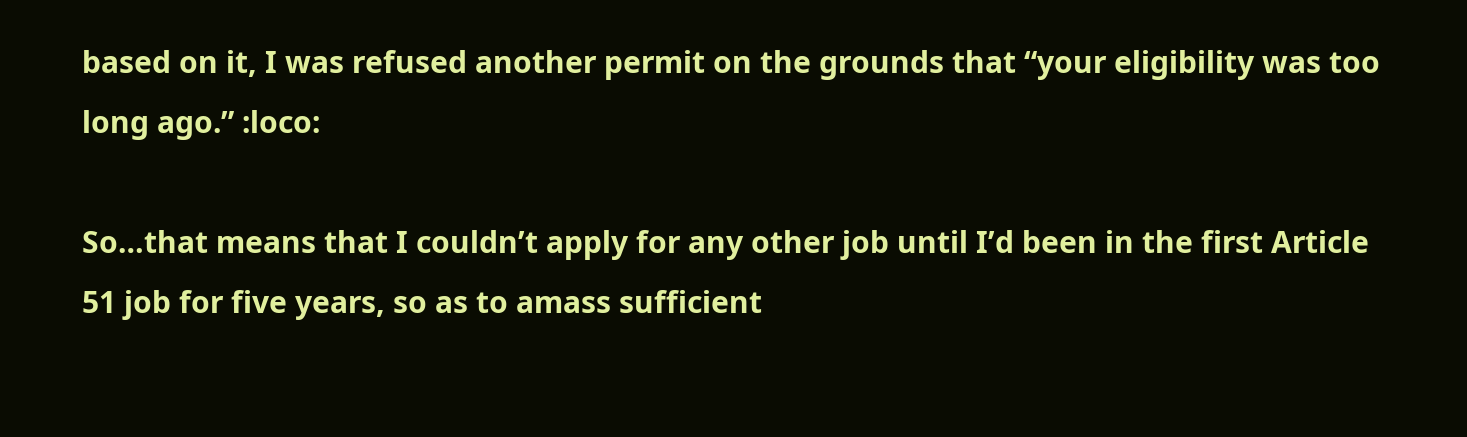based on it, I was refused another permit on the grounds that “your eligibility was too long ago.” :loco:

So…that means that I couldn’t apply for any other job until I’d been in the first Article 51 job for five years, so as to amass sufficient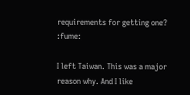requirements for getting one? :fume:

I left Taiwan. This was a major reason why. And I like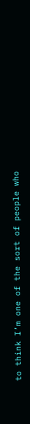to think I’m one of the sort of people who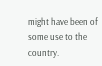might have been of some use to the country.